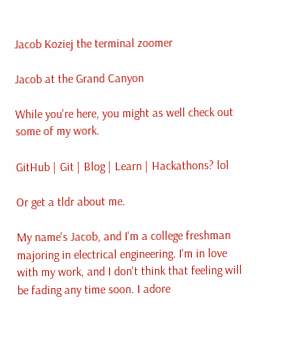Jacob Koziej the terminal zoomer

Jacob at the Grand Canyon

While you're here, you might as well check out some of my work.

GitHub | Git | Blog | Learn | Hackathons? lol

Or get a tldr about me.

My name's Jacob, and I'm a college freshman majoring in electrical engineering. I'm in love with my work, and I don't think that feeling will be fading any time soon. I adore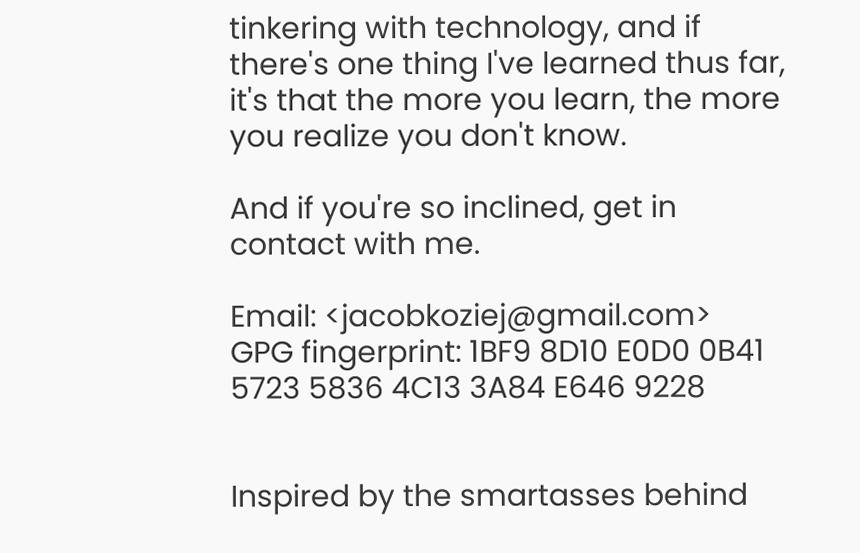tinkering with technology, and if there's one thing I've learned thus far, it's that the more you learn, the more you realize you don't know.

And if you're so inclined, get in contact with me.

Email: <jacobkoziej@gmail.com>
GPG fingerprint: 1BF9 8D10 E0D0 0B41 5723 5836 4C13 3A84 E646 9228


Inspired by the smartasses behind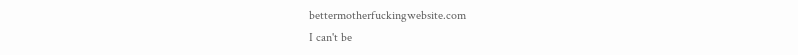bettermotherfuckingwebsite.com
I can't be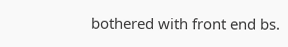bothered with front end bs.